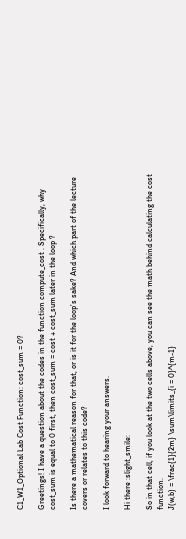C1_W1_Optional Lab Cost Function: cost_sum = 0?

Greetings! I have a question about the codes in the function compute_cost . Specifically, why cost_sum is equal to 0 first, then cost_sum = cost + cost_sum later in the loop ?

Is there a mathematical reason for that, or is it for the loop’s sake? And which part of the lecture covers or relates to this code?

I look forward to hearing your answers.

Hi there :slight_smile:

So in that cell, if you look at the two cells above, you can see the math behind calculating the cost function.
J(w,b) = \frac{1}{2m} \sum\limits_{i = 0}^{m-1}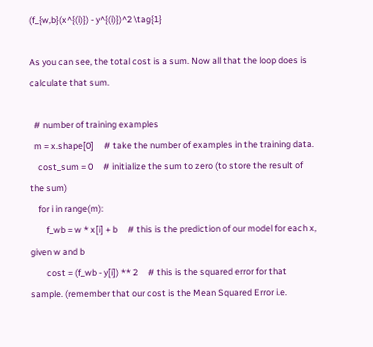(f_{w,b}(x^{(i)}) - y^{(i)})^2 \tag{1}

As you can see, the total cost is a sum. Now all that the loop does is calculate that sum.

  # number of training examples
  m = x.shape[0]     # take the number of examples in the training data.
    cost_sum = 0     # initialize the sum to zero (to store the result of the sum)
    for i in range(m):
        f_wb = w * x[i] + b     # this is the prediction of our model for each x, given w and b
        cost = (f_wb - y[i]) ** 2     # this is the squared error for that sample. (remember that our cost is the Mean Squared Error i.e.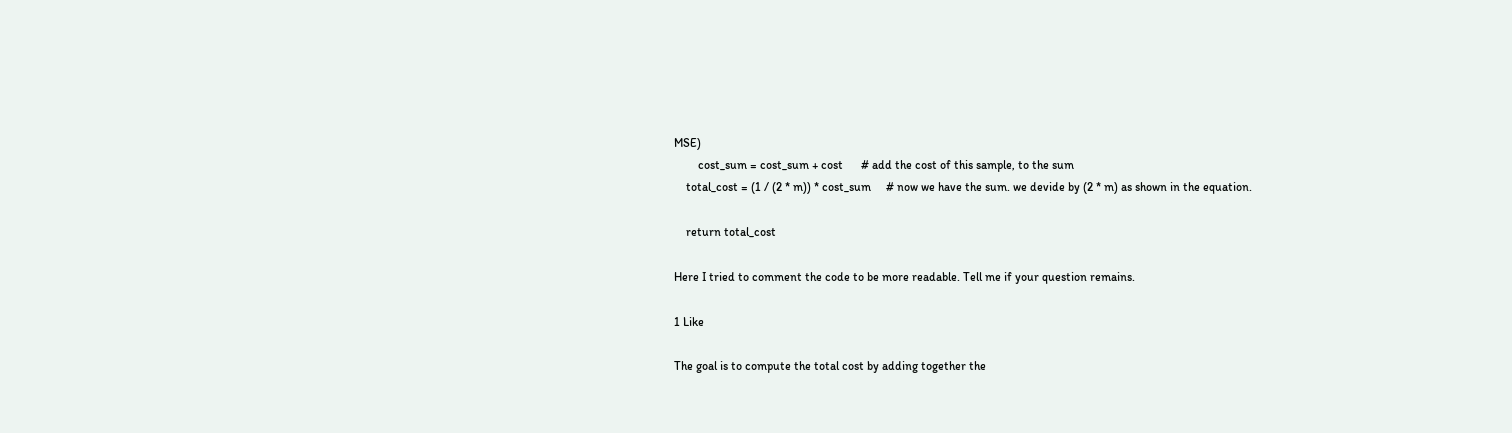MSE)
        cost_sum = cost_sum + cost      # add the cost of this sample, to the sum
    total_cost = (1 / (2 * m)) * cost_sum     # now we have the sum. we devide by (2 * m) as shown in the equation.

    return total_cost

Here I tried to comment the code to be more readable. Tell me if your question remains.

1 Like

The goal is to compute the total cost by adding together the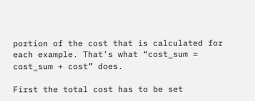portion of the cost that is calculated for each example. That’s what “cost_sum = cost_sum + cost” does.

First the total cost has to be set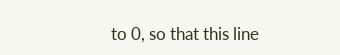to 0, so that this line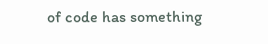of code has something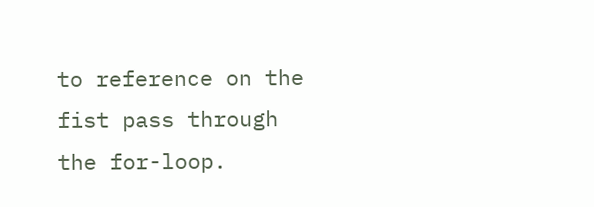to reference on the fist pass through the for-loop.